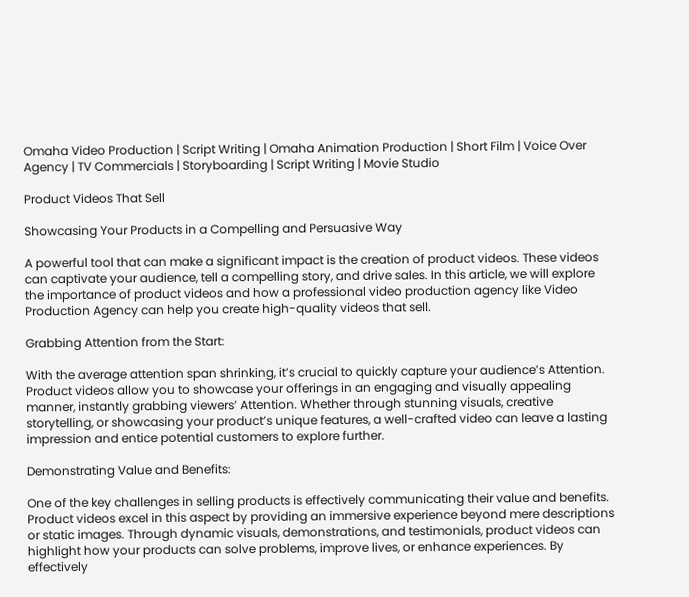Omaha Video Production | Script Writing | Omaha Animation Production | Short Film | Voice Over Agency | TV Commercials | Storyboarding | Script Writing | Movie Studio

Product Videos That Sell

Showcasing Your Products in a Compelling and Persuasive Way

A powerful tool that can make a significant impact is the creation of product videos. These videos can captivate your audience, tell a compelling story, and drive sales. In this article, we will explore the importance of product videos and how a professional video production agency like Video Production Agency can help you create high-quality videos that sell.

Grabbing Attention from the Start:

With the average attention span shrinking, it’s crucial to quickly capture your audience’s Attention. Product videos allow you to showcase your offerings in an engaging and visually appealing manner, instantly grabbing viewers’ Attention. Whether through stunning visuals, creative storytelling, or showcasing your product’s unique features, a well-crafted video can leave a lasting impression and entice potential customers to explore further.

Demonstrating Value and Benefits:

One of the key challenges in selling products is effectively communicating their value and benefits. Product videos excel in this aspect by providing an immersive experience beyond mere descriptions or static images. Through dynamic visuals, demonstrations, and testimonials, product videos can highlight how your products can solve problems, improve lives, or enhance experiences. By effectively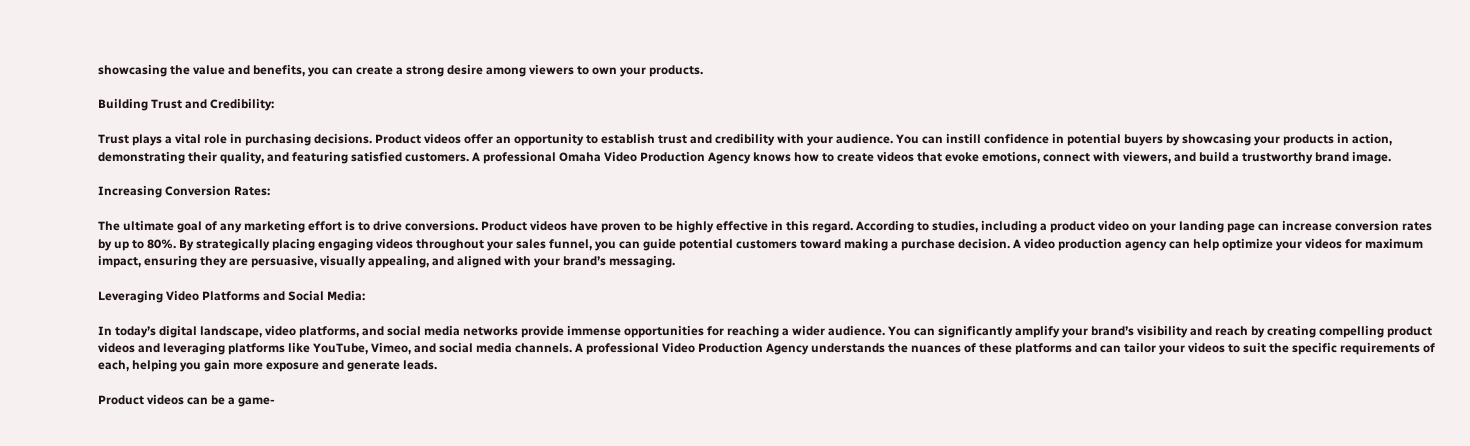showcasing the value and benefits, you can create a strong desire among viewers to own your products.

Building Trust and Credibility:

Trust plays a vital role in purchasing decisions. Product videos offer an opportunity to establish trust and credibility with your audience. You can instill confidence in potential buyers by showcasing your products in action, demonstrating their quality, and featuring satisfied customers. A professional Omaha Video Production Agency knows how to create videos that evoke emotions, connect with viewers, and build a trustworthy brand image.

Increasing Conversion Rates:

The ultimate goal of any marketing effort is to drive conversions. Product videos have proven to be highly effective in this regard. According to studies, including a product video on your landing page can increase conversion rates by up to 80%. By strategically placing engaging videos throughout your sales funnel, you can guide potential customers toward making a purchase decision. A video production agency can help optimize your videos for maximum impact, ensuring they are persuasive, visually appealing, and aligned with your brand’s messaging.

Leveraging Video Platforms and Social Media:

In today’s digital landscape, video platforms, and social media networks provide immense opportunities for reaching a wider audience. You can significantly amplify your brand’s visibility and reach by creating compelling product videos and leveraging platforms like YouTube, Vimeo, and social media channels. A professional Video Production Agency understands the nuances of these platforms and can tailor your videos to suit the specific requirements of each, helping you gain more exposure and generate leads.

Product videos can be a game-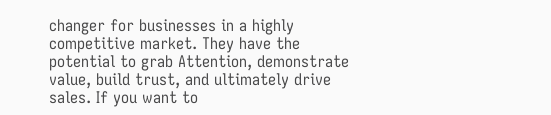changer for businesses in a highly competitive market. They have the potential to grab Attention, demonstrate value, build trust, and ultimately drive sales. If you want to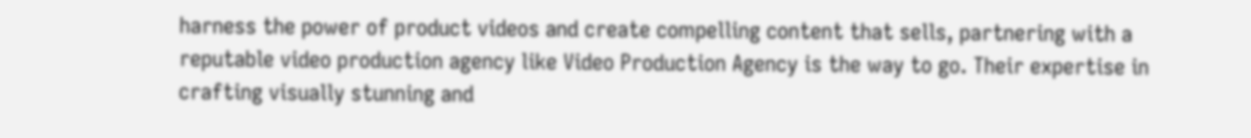harness the power of product videos and create compelling content that sells, partnering with a reputable video production agency like Video Production Agency is the way to go. Their expertise in crafting visually stunning and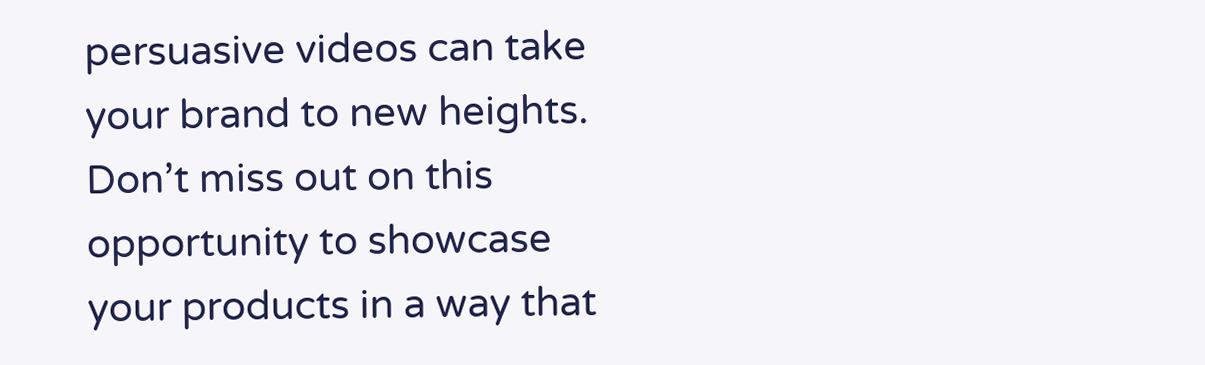persuasive videos can take your brand to new heights. Don’t miss out on this opportunity to showcase your products in a way that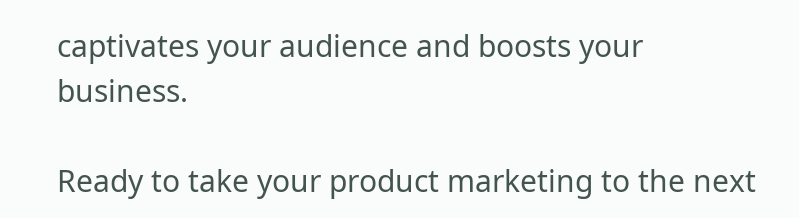captivates your audience and boosts your business.

Ready to take your product marketing to the next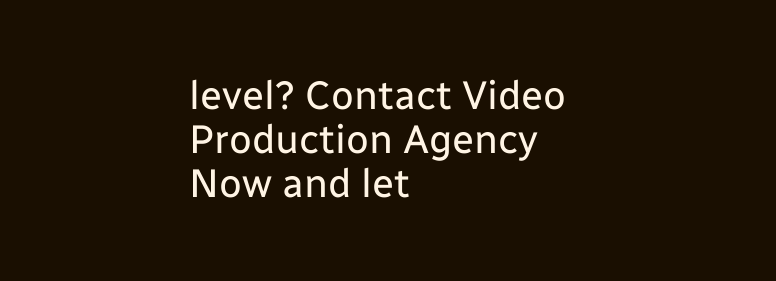level? Contact Video Production Agency Now and let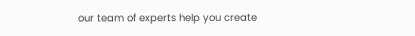our team of experts help you create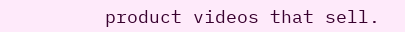product videos that sell.